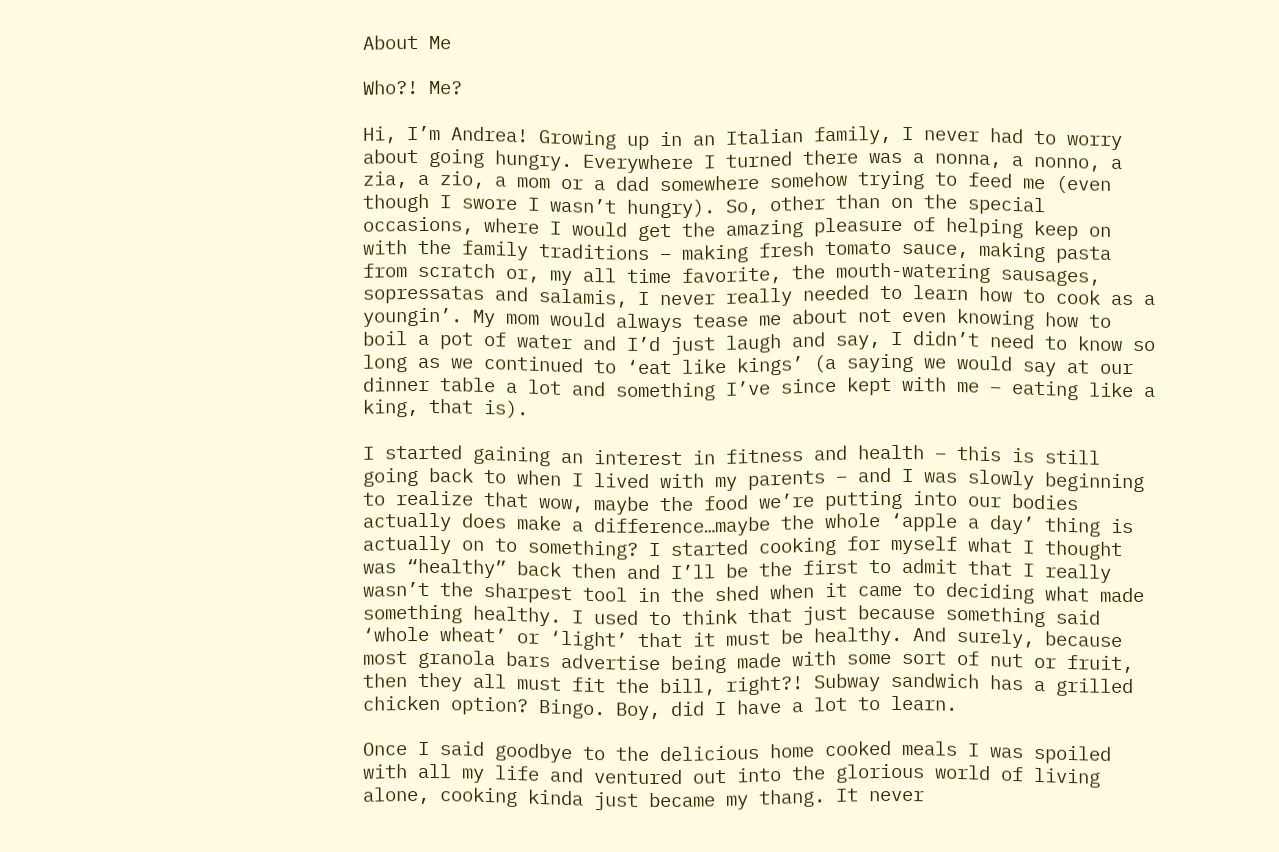About Me

Who?! Me?

Hi, I’m Andrea! Growing up in an Italian family, I never had to worry about going hungry. Everywhere I turned there was a nonna, a nonno, a zia, a zio, a mom or a dad somewhere somehow trying to feed me (even though I swore I wasn’t hungry). So, other than on the special occasions, where I would get the amazing pleasure of helping keep on with the family traditions – making fresh tomato sauce, making pasta from scratch or, my all time favorite, the mouth-watering sausages, sopressatas and salamis, I never really needed to learn how to cook as a youngin’. My mom would always tease me about not even knowing how to boil a pot of water and I’d just laugh and say, I didn’t need to know so long as we continued to ‘eat like kings’ (a saying we would say at our dinner table a lot and something I’ve since kept with me – eating like a king, that is).

I started gaining an interest in fitness and health – this is still going back to when I lived with my parents – and I was slowly beginning to realize that wow, maybe the food we’re putting into our bodies actually does make a difference…maybe the whole ‘apple a day’ thing is actually on to something? I started cooking for myself what I thought was “healthy” back then and I’ll be the first to admit that I really wasn’t the sharpest tool in the shed when it came to deciding what made something healthy. I used to think that just because something said ‘whole wheat’ or ‘light’ that it must be healthy. And surely, because most granola bars advertise being made with some sort of nut or fruit, then they all must fit the bill, right?! Subway sandwich has a grilled chicken option? Bingo. Boy, did I have a lot to learn.

Once I said goodbye to the delicious home cooked meals I was spoiled with all my life and ventured out into the glorious world of living alone, cooking kinda just became my thang. It never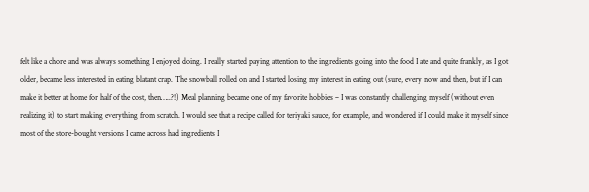felt like a chore and was always something I enjoyed doing. I really started paying attention to the ingredients going into the food I ate and quite frankly, as I got older, became less interested in eating blatant crap. The snowball rolled on and I started losing my interest in eating out (sure, every now and then, but if I can make it better at home for half of the cost, then…..?!) Meal planning became one of my favorite hobbies – I was constantly challenging myself (without even realizing it) to start making everything from scratch. I would see that a recipe called for teriyaki sauce, for example, and wondered if I could make it myself since most of the store-bought versions I came across had ingredients I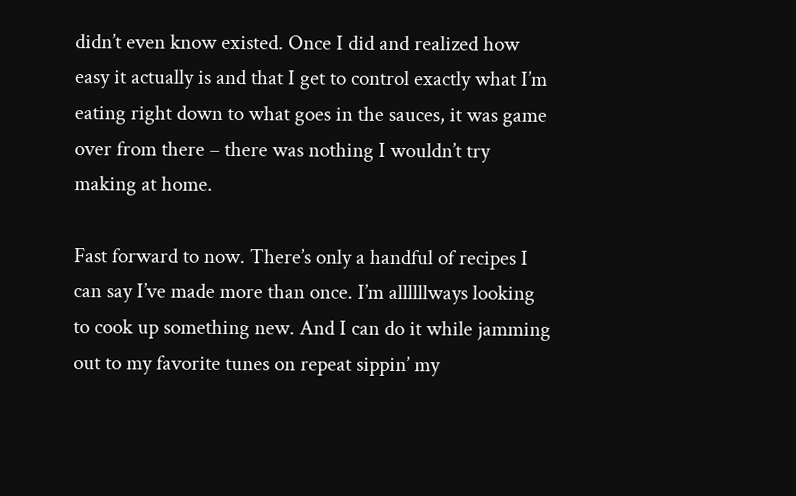didn’t even know existed. Once I did and realized how easy it actually is and that I get to control exactly what I’m eating right down to what goes in the sauces, it was game over from there – there was nothing I wouldn’t try making at home.

Fast forward to now. There’s only a handful of recipes I can say I’ve made more than once. I’m allllllways looking to cook up something new. And I can do it while jamming out to my favorite tunes on repeat sippin’ my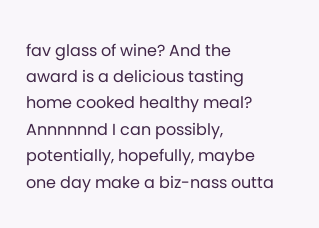fav glass of wine? And the award is a delicious tasting home cooked healthy meal? Annnnnnd I can possibly, potentially, hopefully, maybe one day make a biz-nass outta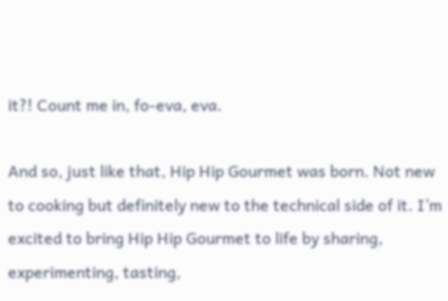it?! Count me in, fo-eva, eva.

And so, just like that, Hip Hip Gourmet was born. Not new to cooking but definitely new to the technical side of it. I’m excited to bring Hip Hip Gourmet to life by sharing, experimenting, tasting,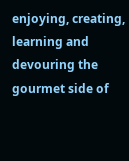enjoying, creating, learning and devouring the gourmet side of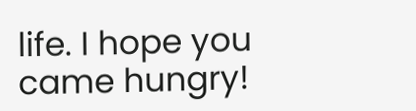life. I hope you came hungry!